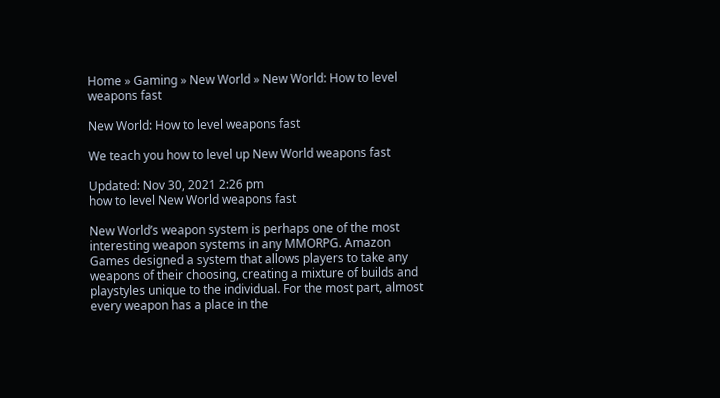Home » Gaming » New World » New World: How to level weapons fast

New World: How to level weapons fast

We teach you how to level up New World weapons fast

Updated: Nov 30, 2021 2:26 pm
how to level New World weapons fast

New World’s weapon system is perhaps one of the most interesting weapon systems in any MMORPG. Amazon Games designed a system that allows players to take any weapons of their choosing, creating a mixture of builds and playstyles unique to the individual. For the most part, almost every weapon has a place in the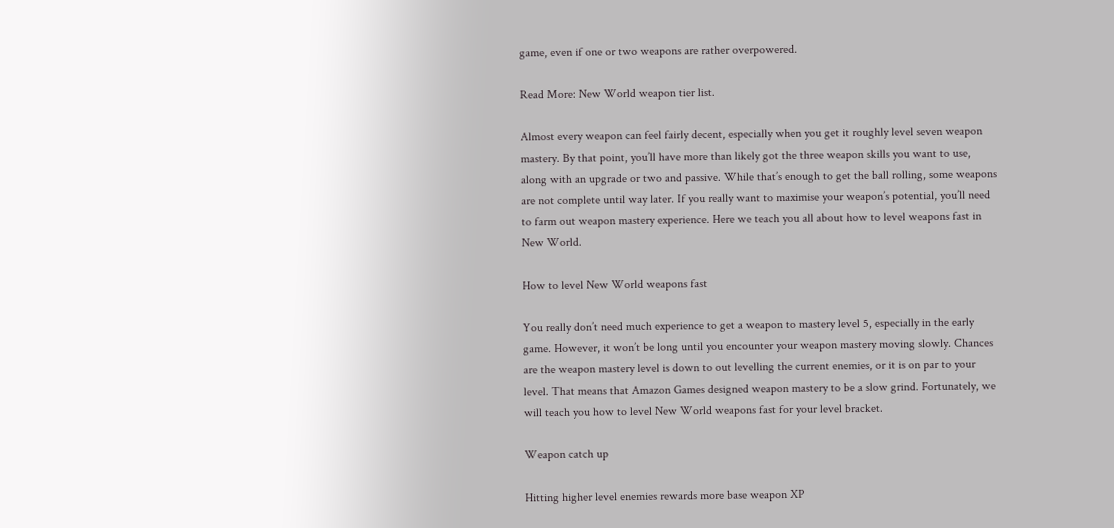game, even if one or two weapons are rather overpowered.

Read More: New World weapon tier list.

Almost every weapon can feel fairly decent, especially when you get it roughly level seven weapon mastery. By that point, you’ll have more than likely got the three weapon skills you want to use, along with an upgrade or two and passive. While that’s enough to get the ball rolling, some weapons are not complete until way later. If you really want to maximise your weapon’s potential, you’ll need to farm out weapon mastery experience. Here we teach you all about how to level weapons fast in New World.

How to level New World weapons fast

You really don’t need much experience to get a weapon to mastery level 5, especially in the early game. However, it won’t be long until you encounter your weapon mastery moving slowly. Chances are the weapon mastery level is down to out levelling the current enemies, or it is on par to your level. That means that Amazon Games designed weapon mastery to be a slow grind. Fortunately, we will teach you how to level New World weapons fast for your level bracket.

Weapon catch up

Hitting higher level enemies rewards more base weapon XP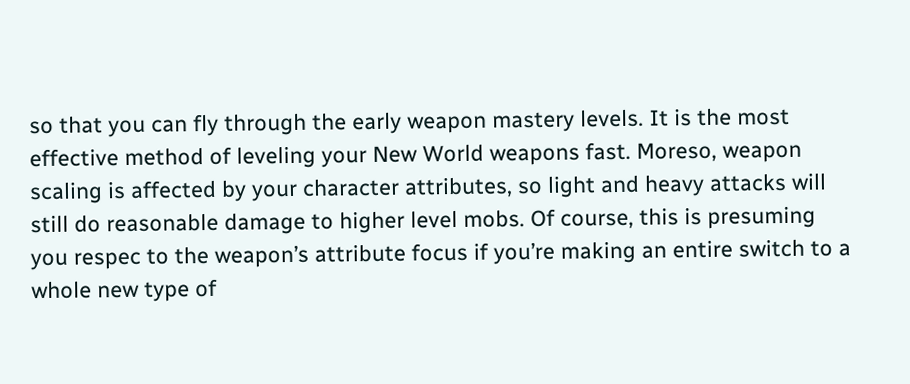so that you can fly through the early weapon mastery levels. It is the most effective method of leveling your New World weapons fast. Moreso, weapon scaling is affected by your character attributes, so light and heavy attacks will still do reasonable damage to higher level mobs. Of course, this is presuming you respec to the weapon’s attribute focus if you’re making an entire switch to a whole new type of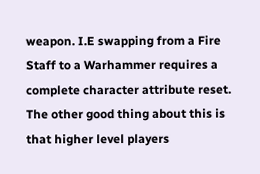weapon. I.E swapping from a Fire Staff to a Warhammer requires a complete character attribute reset.  The other good thing about this is that higher level players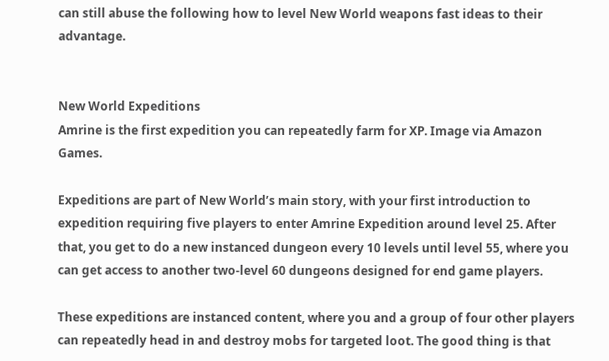can still abuse the following how to level New World weapons fast ideas to their advantage.


New World Expeditions
Amrine is the first expedition you can repeatedly farm for XP. Image via Amazon Games.

Expeditions are part of New World’s main story, with your first introduction to expedition requiring five players to enter Amrine Expedition around level 25. After that, you get to do a new instanced dungeon every 10 levels until level 55, where you can get access to another two-level 60 dungeons designed for end game players.

These expeditions are instanced content, where you and a group of four other players can repeatedly head in and destroy mobs for targeted loot. The good thing is that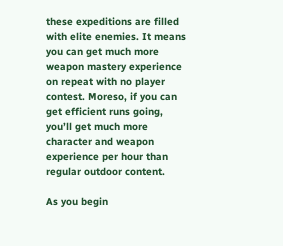these expeditions are filled with elite enemies. It means you can get much more weapon mastery experience on repeat with no player contest. Moreso, if you can get efficient runs going, you’ll get much more character and weapon experience per hour than regular outdoor content.

As you begin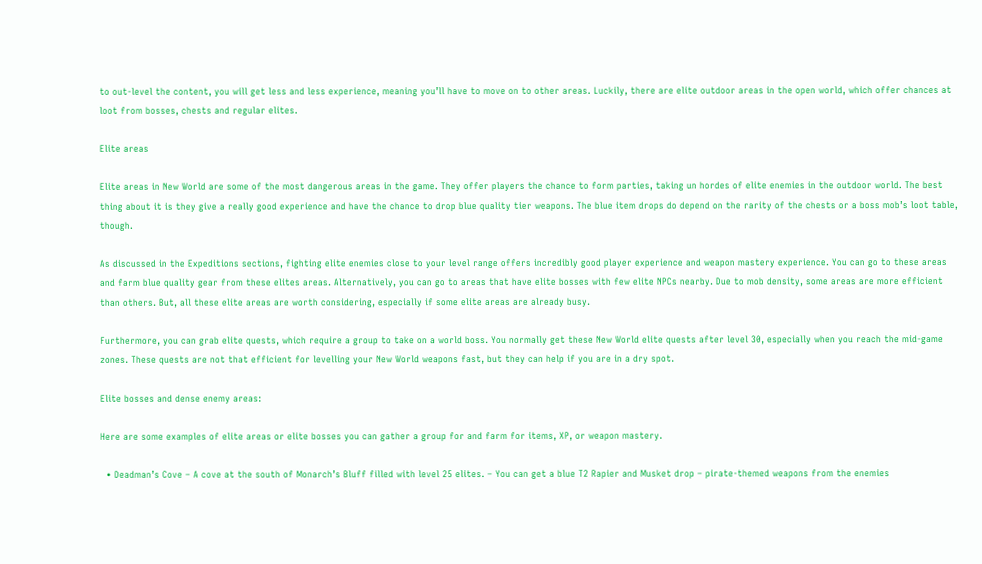to out-level the content, you will get less and less experience, meaning you’ll have to move on to other areas. Luckily, there are elite outdoor areas in the open world, which offer chances at loot from bosses, chests and regular elites.

Elite areas

Elite areas in New World are some of the most dangerous areas in the game. They offer players the chance to form parties, taking un hordes of elite enemies in the outdoor world. The best thing about it is they give a really good experience and have the chance to drop blue quality tier weapons. The blue item drops do depend on the rarity of the chests or a boss mob’s loot table, though.

As discussed in the Expeditions sections, fighting elite enemies close to your level range offers incredibly good player experience and weapon mastery experience. You can go to these areas and farm blue quality gear from these elites areas. Alternatively, you can go to areas that have elite bosses with few elite NPCs nearby. Due to mob density, some areas are more efficient than others. But, all these elite areas are worth considering, especially if some elite areas are already busy.

Furthermore, you can grab elite quests, which require a group to take on a world boss. You normally get these New World elite quests after level 30, especially when you reach the mid-game zones. These quests are not that efficient for levelling your New World weapons fast, but they can help if you are in a dry spot.

Elite bosses and dense enemy areas:

Here are some examples of elite areas or elite bosses you can gather a group for and farm for items, XP, or weapon mastery.

  • Deadman’s Cove – A cove at the south of Monarch’s Bluff filled with level 25 elites. – You can get a blue T2 Rapier and Musket drop – pirate-themed weapons from the enemies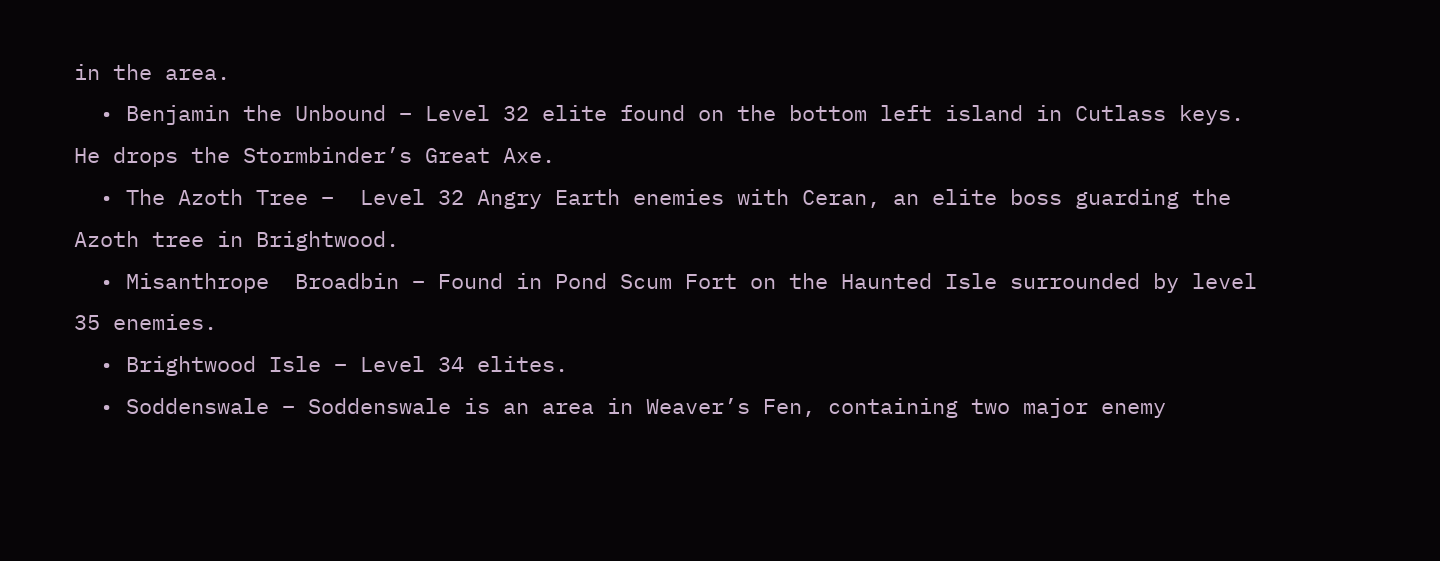in the area.
  • Benjamin the Unbound – Level 32 elite found on the bottom left island in Cutlass keys. He drops the Stormbinder’s Great Axe.
  • The Azoth Tree –  Level 32 Angry Earth enemies with Ceran, an elite boss guarding the Azoth tree in Brightwood.
  • Misanthrope  Broadbin – Found in Pond Scum Fort on the Haunted Isle surrounded by level 35 enemies.
  • Brightwood Isle – Level 34 elites.
  • Soddenswale – Soddenswale is an area in Weaver’s Fen, containing two major enemy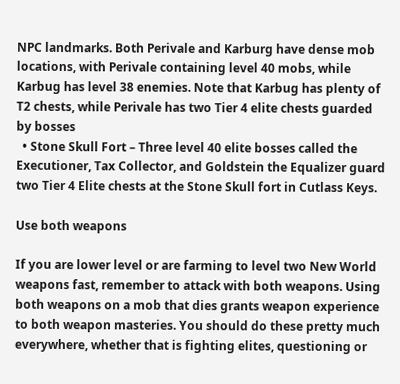NPC landmarks. Both Perivale and Karburg have dense mob locations, with Perivale containing level 40 mobs, while Karbug has level 38 enemies. Note that Karbug has plenty of T2 chests, while Perivale has two Tier 4 elite chests guarded by bosses
  • Stone Skull Fort – Three level 40 elite bosses called the Executioner, Tax Collector, and Goldstein the Equalizer guard two Tier 4 Elite chests at the Stone Skull fort in Cutlass Keys.

Use both weapons

If you are lower level or are farming to level two New World weapons fast, remember to attack with both weapons. Using both weapons on a mob that dies grants weapon experience to both weapon masteries. You should do these pretty much everywhere, whether that is fighting elites, questioning or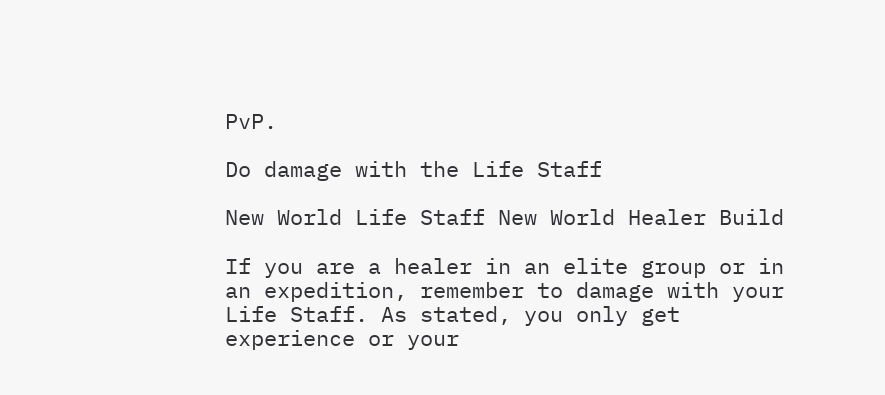PvP.

Do damage with the Life Staff

New World Life Staff New World Healer Build

If you are a healer in an elite group or in an expedition, remember to damage with your Life Staff. As stated, you only get experience or your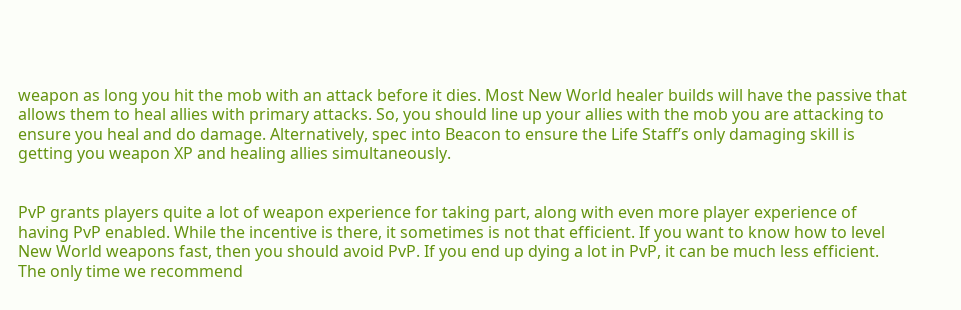weapon as long you hit the mob with an attack before it dies. Most New World healer builds will have the passive that allows them to heal allies with primary attacks. So, you should line up your allies with the mob you are attacking to ensure you heal and do damage. Alternatively, spec into Beacon to ensure the Life Staff’s only damaging skill is getting you weapon XP and healing allies simultaneously.


PvP grants players quite a lot of weapon experience for taking part, along with even more player experience of having PvP enabled. While the incentive is there, it sometimes is not that efficient. If you want to know how to level New World weapons fast, then you should avoid PvP. If you end up dying a lot in PvP, it can be much less efficient. The only time we recommend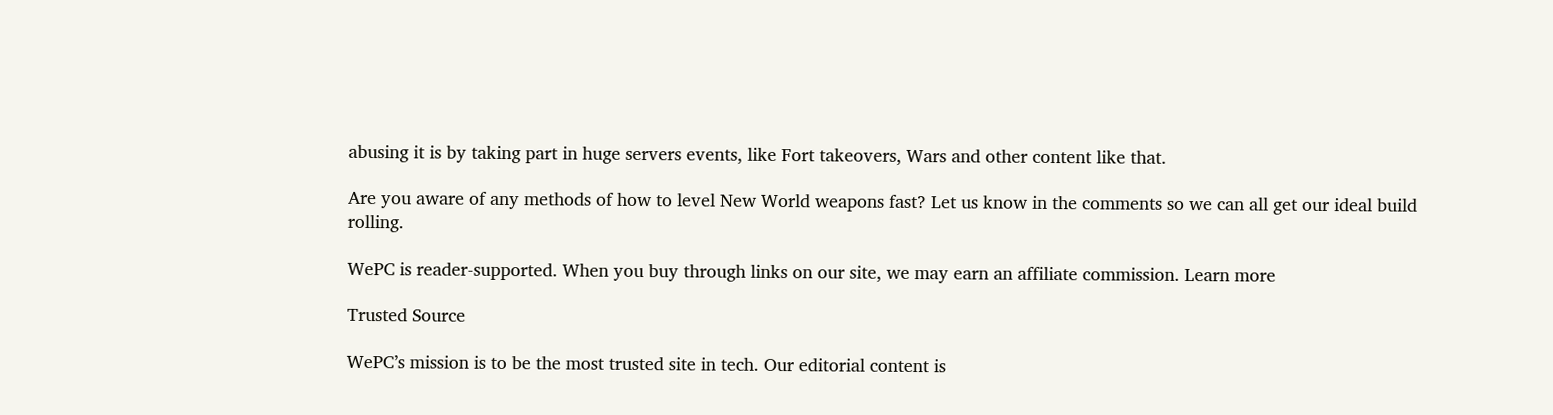abusing it is by taking part in huge servers events, like Fort takeovers, Wars and other content like that.

Are you aware of any methods of how to level New World weapons fast? Let us know in the comments so we can all get our ideal build rolling.

WePC is reader-supported. When you buy through links on our site, we may earn an affiliate commission. Learn more

Trusted Source

WePC’s mission is to be the most trusted site in tech. Our editorial content is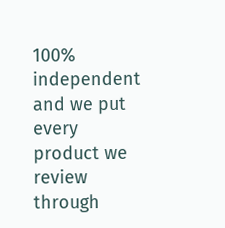100% independent and we put every product we review through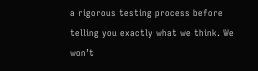a rigorous testing process before telling you exactly what we think. We won’t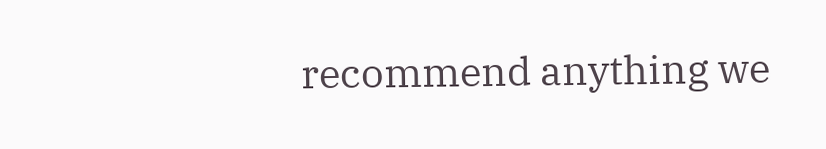recommend anything we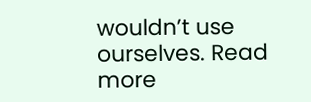wouldn’t use ourselves. Read more